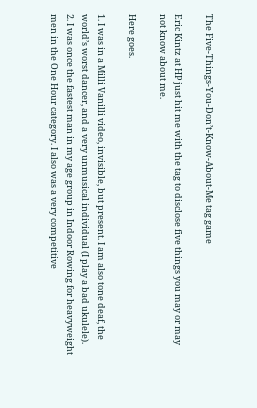The Five-Things-You-Don’t-Know-About-Me tag game

Eric Kintz at HP just hit me with the tag to disclose five things you may or may not know about me.

Here goes.

1. I was in a Milli Vanilli video, invisible, but present. I am also tone deaf, the world’s worst dancer, and a very unmusical individual (I play a bad ukulele).
2. I was once the fastest man in my age group in Indoor Rowing for heavyweight men in the One Hour category. I also was a very competitive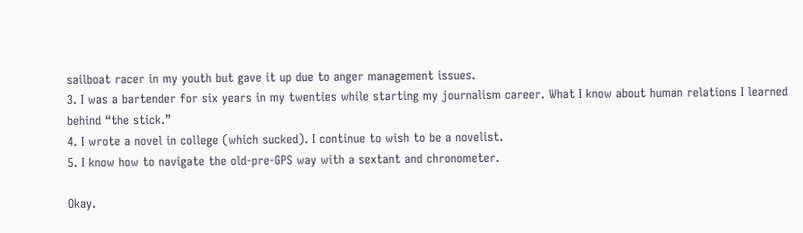sailboat racer in my youth but gave it up due to anger management issues.
3. I was a bartender for six years in my twenties while starting my journalism career. What I know about human relations I learned behind “the stick.”
4. I wrote a novel in college (which sucked). I continue to wish to be a novelist.
5. I know how to navigate the old-pre-GPS way with a sextant and chronometer.

Okay.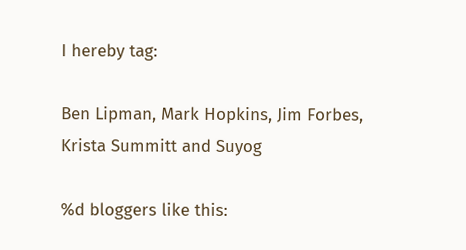I hereby tag:

Ben Lipman, Mark Hopkins, Jim Forbes, Krista Summitt and Suyog

%d bloggers like this: